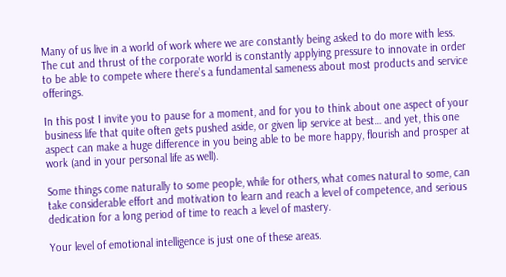Many of us live in a world of work where we are constantly being asked to do more with less. The cut and thrust of the corporate world is constantly applying pressure to innovate in order to be able to compete where there’s a fundamental sameness about most products and service offerings.

In this post I invite you to pause for a moment, and for you to think about one aspect of your business life that quite often gets pushed aside, or given lip service at best… and yet, this one aspect can make a huge difference in you being able to be more happy, flourish and prosper at work (and in your personal life as well).

Some things come naturally to some people, while for others, what comes natural to some, can take considerable effort and motivation to learn and reach a level of competence, and serious dedication for a long period of time to reach a level of mastery.

Your level of emotional intelligence is just one of these areas.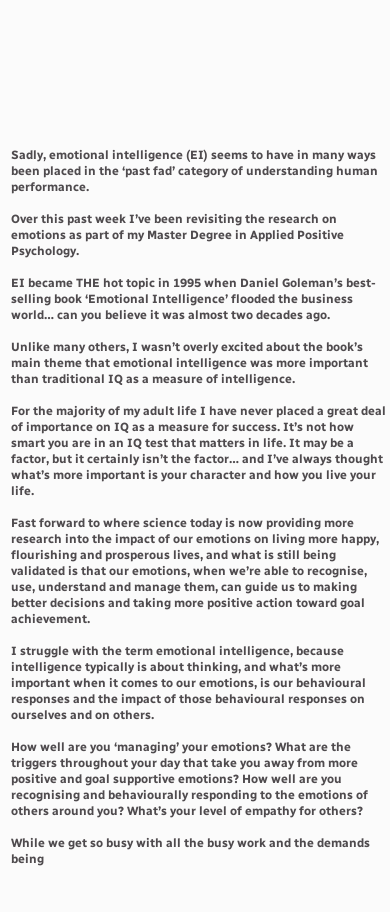Sadly, emotional intelligence (EI) seems to have in many ways been placed in the ‘past fad’ category of understanding human performance.

Over this past week I’ve been revisiting the research on emotions as part of my Master Degree in Applied Positive Psychology.

EI became THE hot topic in 1995 when Daniel Goleman’s best-selling book ‘Emotional Intelligence’ flooded the business world… can you believe it was almost two decades ago.

Unlike many others, I wasn’t overly excited about the book’s main theme that emotional intelligence was more important than traditional IQ as a measure of intelligence.

For the majority of my adult life I have never placed a great deal of importance on IQ as a measure for success. It’s not how smart you are in an IQ test that matters in life. It may be a factor, but it certainly isn’t the factor… and I’ve always thought what’s more important is your character and how you live your life.

Fast forward to where science today is now providing more research into the impact of our emotions on living more happy, flourishing and prosperous lives, and what is still being validated is that our emotions, when we’re able to recognise, use, understand and manage them, can guide us to making better decisions and taking more positive action toward goal achievement.

I struggle with the term emotional intelligence, because intelligence typically is about thinking, and what’s more important when it comes to our emotions, is our behavioural responses and the impact of those behavioural responses on ourselves and on others.

How well are you ‘managing’ your emotions? What are the triggers throughout your day that take you away from more positive and goal supportive emotions? How well are you recognising and behaviourally responding to the emotions of others around you? What’s your level of empathy for others?

While we get so busy with all the busy work and the demands being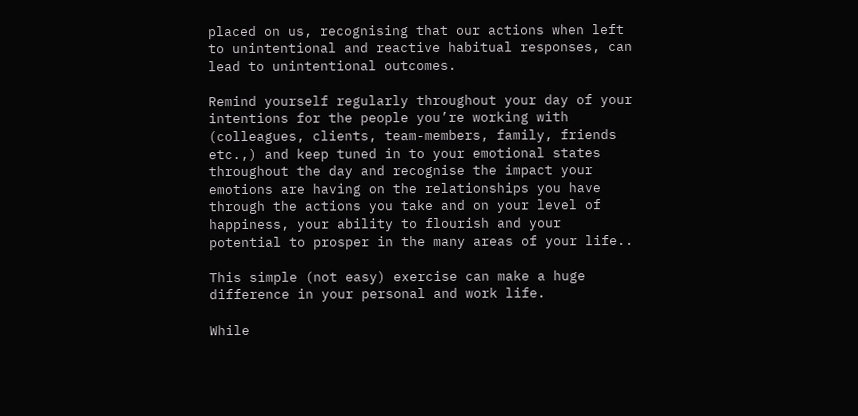placed on us, recognising that our actions when left to unintentional and reactive habitual responses, can lead to unintentional outcomes.

Remind yourself regularly throughout your day of your intentions for the people you’re working with (colleagues, clients, team-members, family, friends etc.,) and keep tuned in to your emotional states throughout the day and recognise the impact your emotions are having on the relationships you have through the actions you take and on your level of happiness, your ability to flourish and your potential to prosper in the many areas of your life..

This simple (not easy) exercise can make a huge difference in your personal and work life.

While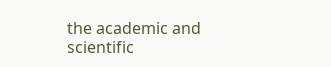the academic and scientific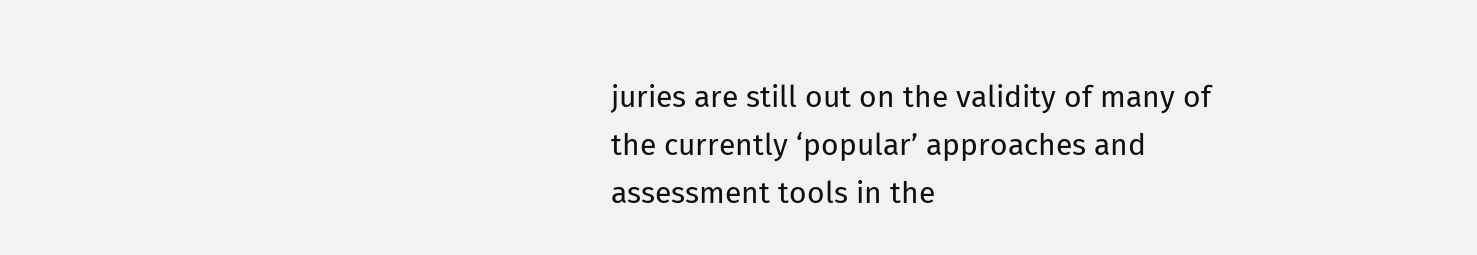juries are still out on the validity of many of the currently ‘popular’ approaches and assessment tools in the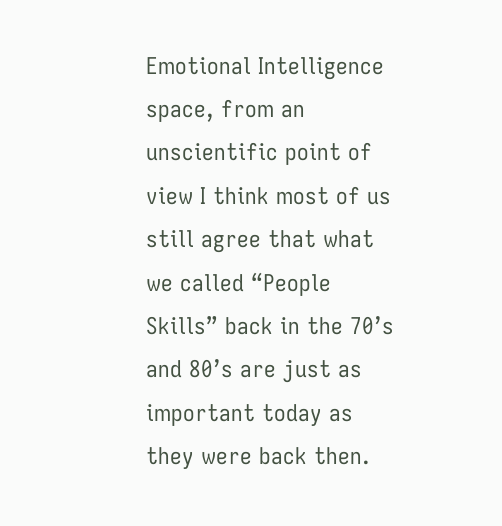Emotional Intelligence space, from an unscientific point of view I think most of us still agree that what we called “People Skills” back in the 70’s and 80’s are just as important today as they were back then.